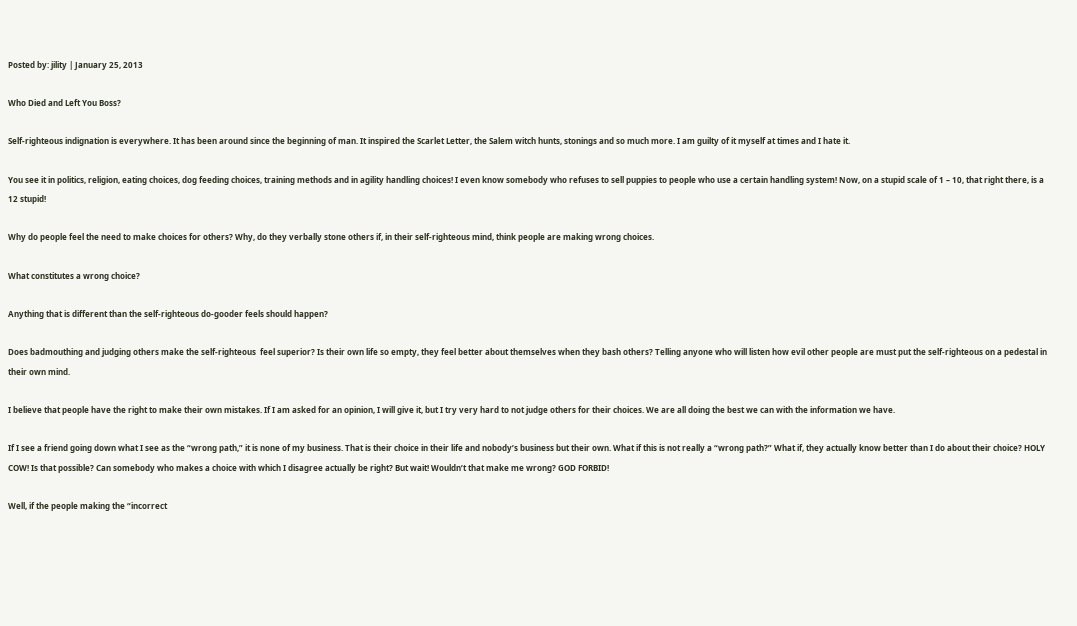Posted by: jility | January 25, 2013

Who Died and Left You Boss?

Self-righteous indignation is everywhere. It has been around since the beginning of man. It inspired the Scarlet Letter, the Salem witch hunts, stonings and so much more. I am guilty of it myself at times and I hate it.

You see it in politics, religion, eating choices, dog feeding choices, training methods and in agility handling choices! I even know somebody who refuses to sell puppies to people who use a certain handling system! Now, on a stupid scale of 1 – 10, that right there, is a 12 stupid!

Why do people feel the need to make choices for others? Why, do they verbally stone others if, in their self-righteous mind, think people are making wrong choices.

What constitutes a wrong choice?

Anything that is different than the self-righteous do-gooder feels should happen?

Does badmouthing and judging others make the self-righteous  feel superior? Is their own life so empty, they feel better about themselves when they bash others? Telling anyone who will listen how evil other people are must put the self-righteous on a pedestal in their own mind.

I believe that people have the right to make their own mistakes. If I am asked for an opinion, I will give it, but I try very hard to not judge others for their choices. We are all doing the best we can with the information we have.

If I see a friend going down what I see as the “wrong path,” it is none of my business. That is their choice in their life and nobody’s business but their own. What if this is not really a “wrong path?” What if, they actually know better than I do about their choice? HOLY COW! Is that possible? Can somebody who makes a choice with which I disagree actually be right? But wait! Wouldn’t that make me wrong? GOD FORBID!

Well, if the people making the “incorrect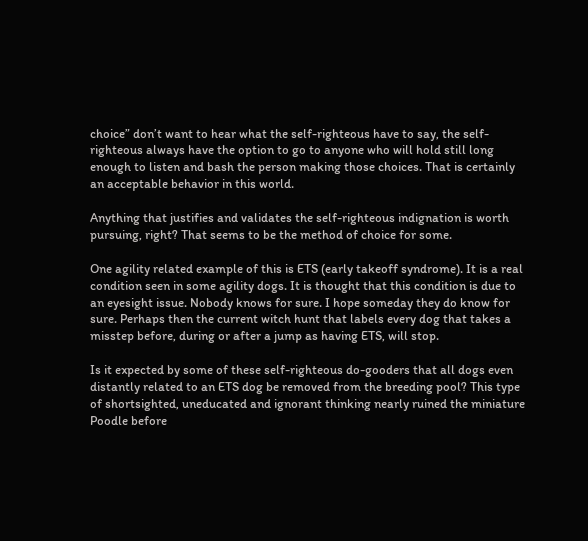choice” don’t want to hear what the self-righteous have to say, the self-righteous always have the option to go to anyone who will hold still long enough to listen and bash the person making those choices. That is certainly an acceptable behavior in this world.

Anything that justifies and validates the self-righteous indignation is worth pursuing, right? That seems to be the method of choice for some.

One agility related example of this is ETS (early takeoff syndrome). It is a real condition seen in some agility dogs. It is thought that this condition is due to an eyesight issue. Nobody knows for sure. I hope someday they do know for sure. Perhaps then the current witch hunt that labels every dog that takes a misstep before, during or after a jump as having ETS, will stop.

Is it expected by some of these self-righteous do-gooders that all dogs even distantly related to an ETS dog be removed from the breeding pool? This type of shortsighted, uneducated and ignorant thinking nearly ruined the miniature Poodle before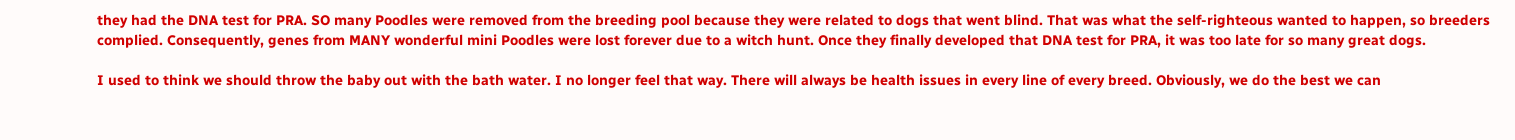they had the DNA test for PRA. SO many Poodles were removed from the breeding pool because they were related to dogs that went blind. That was what the self-righteous wanted to happen, so breeders complied. Consequently, genes from MANY wonderful mini Poodles were lost forever due to a witch hunt. Once they finally developed that DNA test for PRA, it was too late for so many great dogs.

I used to think we should throw the baby out with the bath water. I no longer feel that way. There will always be health issues in every line of every breed. Obviously, we do the best we can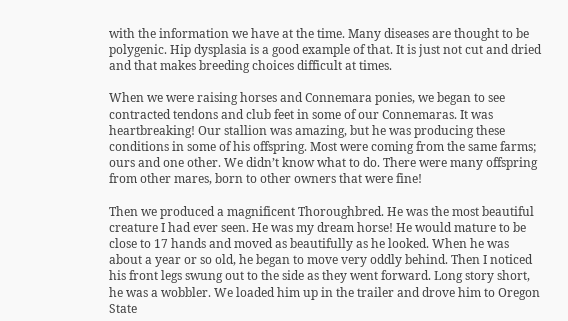with the information we have at the time. Many diseases are thought to be polygenic. Hip dysplasia is a good example of that. It is just not cut and dried and that makes breeding choices difficult at times.

When we were raising horses and Connemara ponies, we began to see contracted tendons and club feet in some of our Connemaras. It was heartbreaking! Our stallion was amazing, but he was producing these conditions in some of his offspring. Most were coming from the same farms; ours and one other. We didn’t know what to do. There were many offspring from other mares, born to other owners that were fine!

Then we produced a magnificent Thoroughbred. He was the most beautiful creature I had ever seen. He was my dream horse! He would mature to be close to 17 hands and moved as beautifully as he looked. When he was about a year or so old, he began to move very oddly behind. Then I noticed his front legs swung out to the side as they went forward. Long story short, he was a wobbler. We loaded him up in the trailer and drove him to Oregon State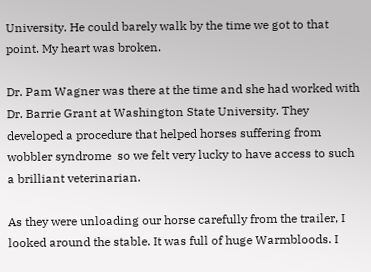University. He could barely walk by the time we got to that point. My heart was broken.

Dr. Pam Wagner was there at the time and she had worked with Dr. Barrie Grant at Washington State University. They developed a procedure that helped horses suffering from wobbler syndrome  so we felt very lucky to have access to such a brilliant veterinarian.

As they were unloading our horse carefully from the trailer, I looked around the stable. It was full of huge Warmbloods. I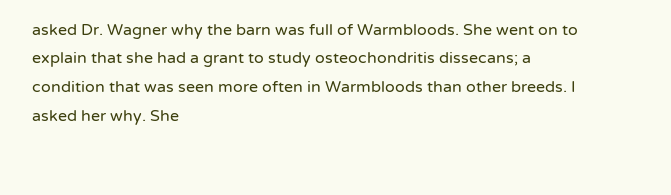asked Dr. Wagner why the barn was full of Warmbloods. She went on to explain that she had a grant to study osteochondritis dissecans; a condition that was seen more often in Warmbloods than other breeds. I asked her why. She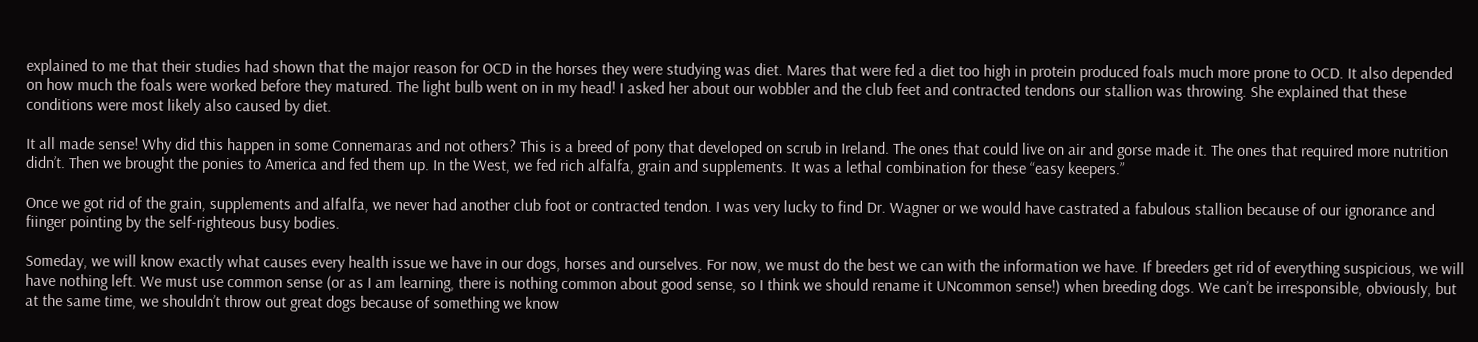explained to me that their studies had shown that the major reason for OCD in the horses they were studying was diet. Mares that were fed a diet too high in protein produced foals much more prone to OCD. It also depended on how much the foals were worked before they matured. The light bulb went on in my head! I asked her about our wobbler and the club feet and contracted tendons our stallion was throwing. She explained that these conditions were most likely also caused by diet.

It all made sense! Why did this happen in some Connemaras and not others? This is a breed of pony that developed on scrub in Ireland. The ones that could live on air and gorse made it. The ones that required more nutrition didn’t. Then we brought the ponies to America and fed them up. In the West, we fed rich alfalfa, grain and supplements. It was a lethal combination for these “easy keepers.”

Once we got rid of the grain, supplements and alfalfa, we never had another club foot or contracted tendon. I was very lucky to find Dr. Wagner or we would have castrated a fabulous stallion because of our ignorance and fiinger pointing by the self-righteous busy bodies.

Someday, we will know exactly what causes every health issue we have in our dogs, horses and ourselves. For now, we must do the best we can with the information we have. If breeders get rid of everything suspicious, we will have nothing left. We must use common sense (or as I am learning, there is nothing common about good sense, so I think we should rename it UNcommon sense!) when breeding dogs. We can’t be irresponsible, obviously, but at the same time, we shouldn’t throw out great dogs because of something we know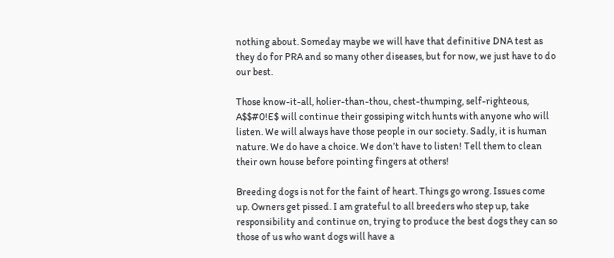nothing about. Someday maybe we will have that definitive DNA test as they do for PRA and so many other diseases, but for now, we just have to do our best.

Those know-it-all, holier-than-thou, chest-thumping, self-righteous, A$$#0!E$ will continue their gossiping witch hunts with anyone who will listen. We will always have those people in our society. Sadly, it is human nature. We do have a choice. We don’t have to listen! Tell them to clean their own house before pointing fingers at others!

Breeding dogs is not for the faint of heart. Things go wrong. Issues come up. Owners get pissed. I am grateful to all breeders who step up, take responsibility and continue on, trying to produce the best dogs they can so those of us who want dogs will have a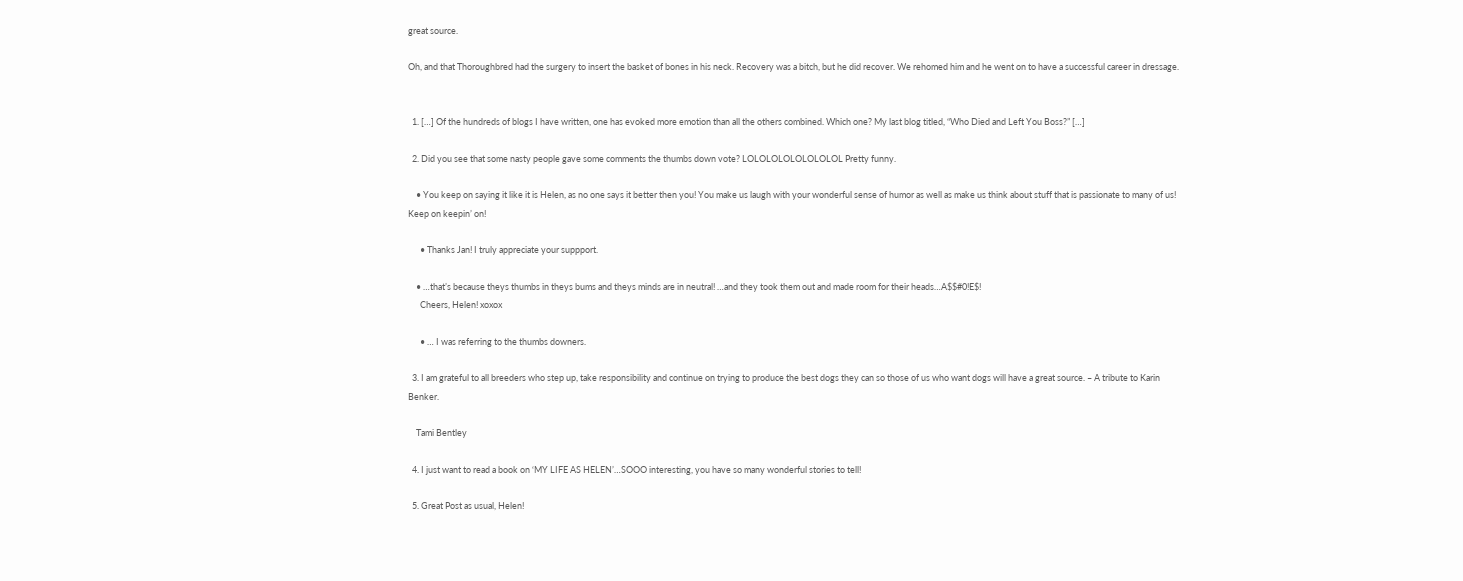great source.

Oh, and that Thoroughbred had the surgery to insert the basket of bones in his neck. Recovery was a bitch, but he did recover. We rehomed him and he went on to have a successful career in dressage.


  1. […] Of the hundreds of blogs I have written, one has evoked more emotion than all the others combined. Which one? My last blog titled, “Who Died and Left You Boss?” […]

  2. Did you see that some nasty people gave some comments the thumbs down vote? LOLOLOLOLOLOLOLOL Pretty funny.

    • You keep on saying it like it is Helen, as no one says it better then you! You make us laugh with your wonderful sense of humor as well as make us think about stuff that is passionate to many of us! Keep on keepin’ on!

      • Thanks Jan! I truly appreciate your suppport.

    • …that’s because theys thumbs in theys bums and theys minds are in neutral! …and they took them out and made room for their heads…A$$#0!E$!
      Cheers, Helen! xoxox

      • … I was referring to the thumbs downers.

  3. I am grateful to all breeders who step up, take responsibility and continue on trying to produce the best dogs they can so those of us who want dogs will have a great source. – A tribute to Karin Benker.

    Tami Bentley

  4. I just want to read a book on ‘MY LIFE AS HELEN’…SOOO interesting, you have so many wonderful stories to tell!

  5. Great Post as usual, Helen!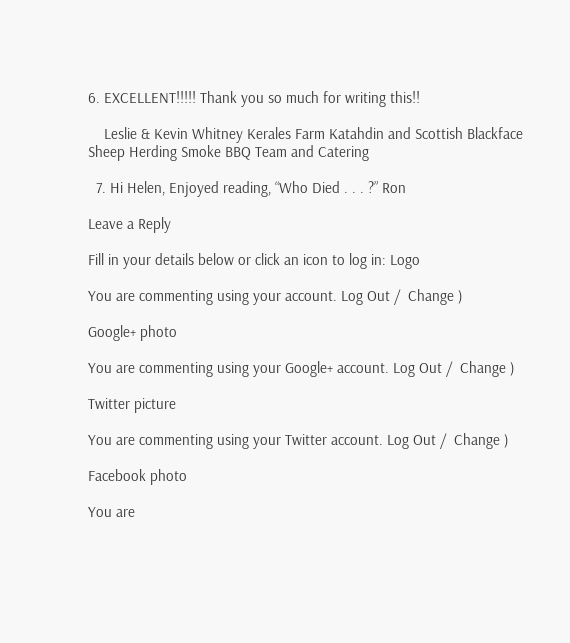6. EXCELLENT!!!!! Thank you so much for writing this!!

    Leslie & Kevin Whitney Kerales Farm Katahdin and Scottish Blackface Sheep Herding Smoke BBQ Team and Catering

  7. Hi Helen, Enjoyed reading, “Who Died . . . ?” Ron

Leave a Reply

Fill in your details below or click an icon to log in: Logo

You are commenting using your account. Log Out /  Change )

Google+ photo

You are commenting using your Google+ account. Log Out /  Change )

Twitter picture

You are commenting using your Twitter account. Log Out /  Change )

Facebook photo

You are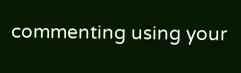commenting using your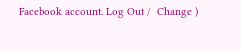Facebook account. Log Out /  Change )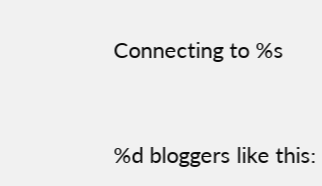Connecting to %s


%d bloggers like this: